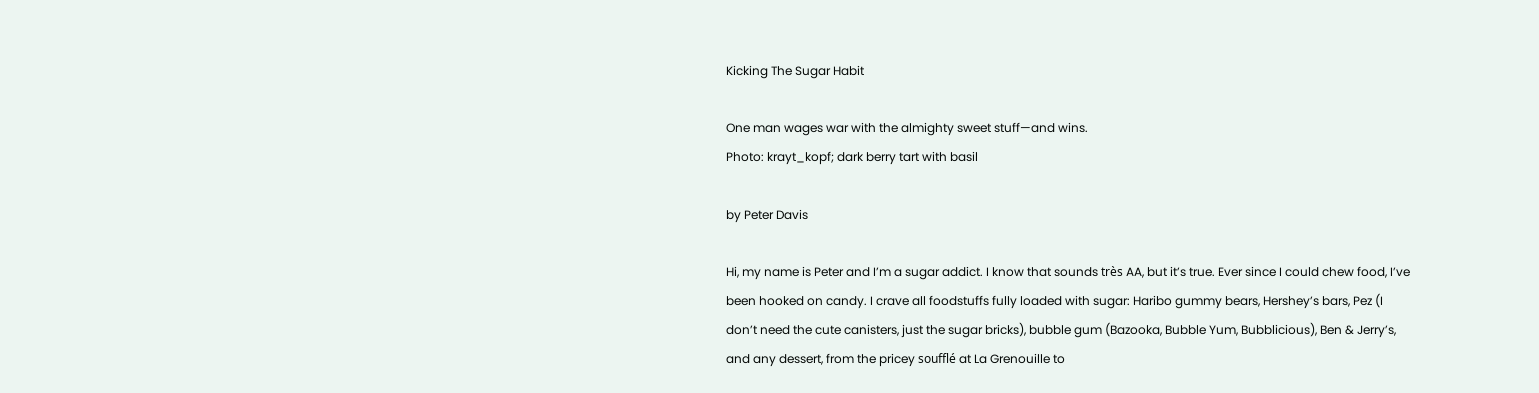Kicking The Sugar Habit

One man wages war with the almighty sweet stuff—and wins.
Photo: krayt_kopf; dark berry tart with basil

by Peter Davis

Hi, my name is Peter and I’m a sugar addict. I know that sounds très AA, but it’s true. Ever since I could chew food, I’ve been hooked on candy. I crave all foodstuffs fully loaded with sugar: Haribo gummy bears, Hershey’s bars, Pez (I don’t need the cute canisters, just the sugar bricks), bubble gum (Bazooka, Bubble Yum, Bubblicious), Ben & Jerry’s, and any dessert, from the pricey soufflé at La Grenouille to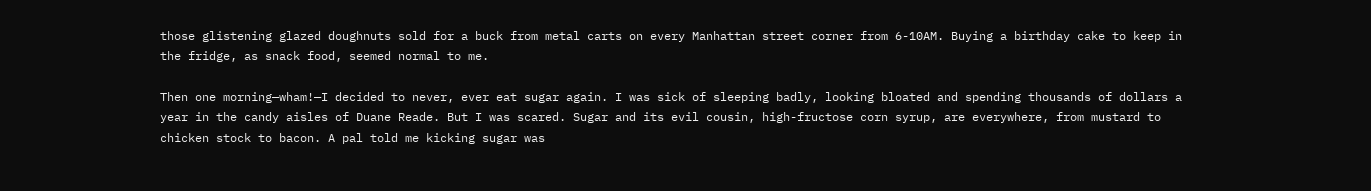those glistening glazed doughnuts sold for a buck from metal carts on every Manhattan street corner from 6-10AM. Buying a birthday cake to keep in the fridge, as snack food, seemed normal to me.

Then one morning—wham!—I decided to never, ever eat sugar again. I was sick of sleeping badly, looking bloated and spending thousands of dollars a year in the candy aisles of Duane Reade. But I was scared. Sugar and its evil cousin, high-fructose corn syrup, are everywhere, from mustard to chicken stock to bacon. A pal told me kicking sugar was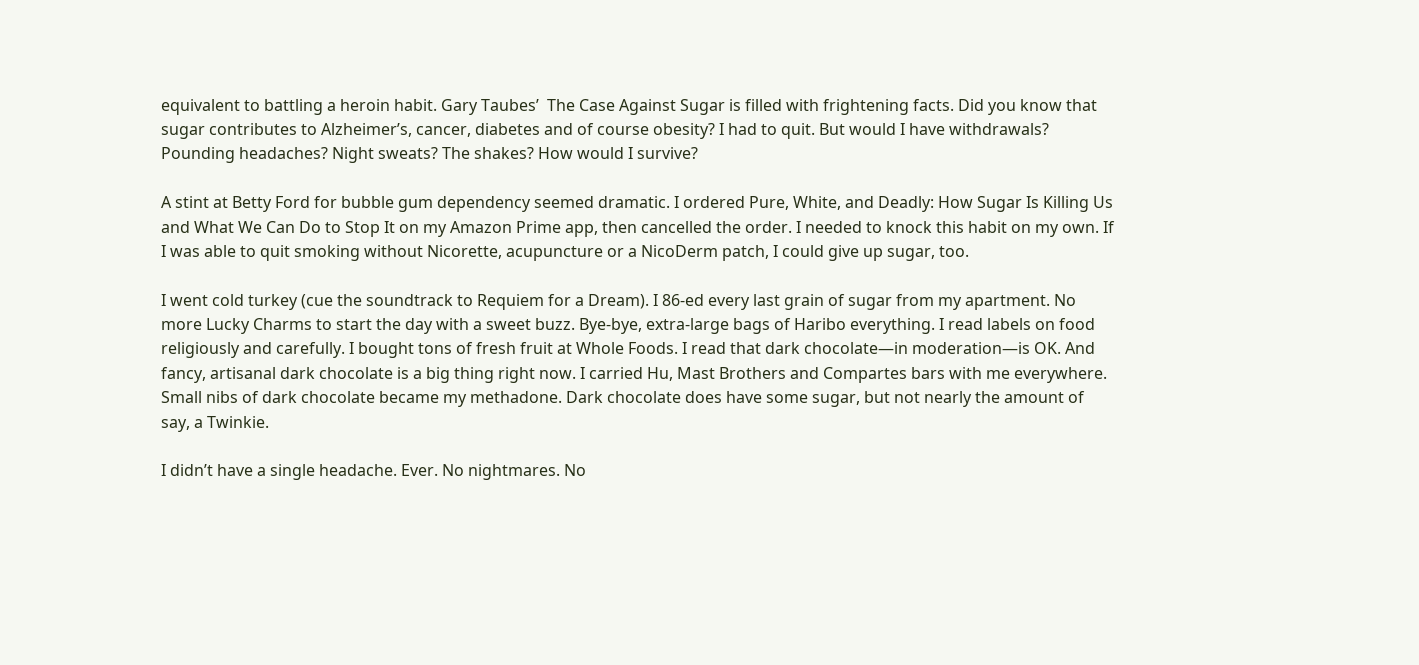equivalent to battling a heroin habit. Gary Taubes’  The Case Against Sugar is filled with frightening facts. Did you know that sugar contributes to Alzheimer’s, cancer, diabetes and of course obesity? I had to quit. But would I have withdrawals? Pounding headaches? Night sweats? The shakes? How would I survive?

A stint at Betty Ford for bubble gum dependency seemed dramatic. I ordered Pure, White, and Deadly: How Sugar Is Killing Us and What We Can Do to Stop It on my Amazon Prime app, then cancelled the order. I needed to knock this habit on my own. If I was able to quit smoking without Nicorette, acupuncture or a NicoDerm patch, I could give up sugar, too.

I went cold turkey (cue the soundtrack to Requiem for a Dream). I 86-ed every last grain of sugar from my apartment. No more Lucky Charms to start the day with a sweet buzz. Bye-bye, extra-large bags of Haribo everything. I read labels on food religiously and carefully. I bought tons of fresh fruit at Whole Foods. I read that dark chocolate—in moderation—is OK. And fancy, artisanal dark chocolate is a big thing right now. I carried Hu, Mast Brothers and Compartes bars with me everywhere. Small nibs of dark chocolate became my methadone. Dark chocolate does have some sugar, but not nearly the amount of say, a Twinkie.

I didn’t have a single headache. Ever. No nightmares. No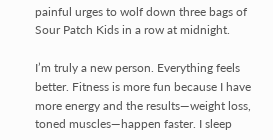painful urges to wolf down three bags of Sour Patch Kids in a row at midnight.

I’m truly a new person. Everything feels better. Fitness is more fun because I have more energy and the results—weight loss, toned muscles—happen faster. I sleep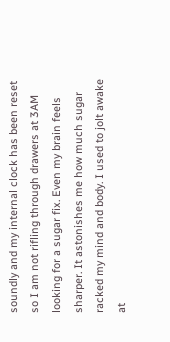soundly and my internal clock has been reset so I am not rifling through drawers at 3AM looking for a sugar fix. Even my brain feels sharper. It astonishes me how much sugar racked my mind and body. I used to jolt awake at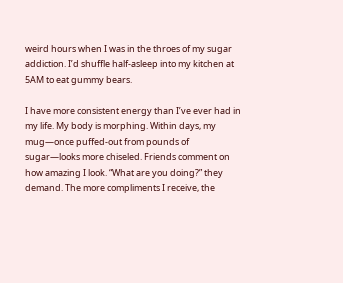weird hours when I was in the throes of my sugar addiction. I’d shuffle half-asleep into my kitchen at 5AM to eat gummy bears.

I have more consistent energy than I’ve ever had in my life. My body is morphing. Within days, my mug—once puffed-out from pounds of sugar—looks more chiseled. Friends comment on how amazing I look. “What are you doing?” they demand. The more compliments I receive, the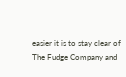easier it is to stay clear of The Fudge Company and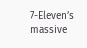7-Eleven’s massive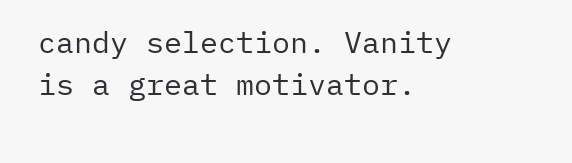candy selection. Vanity is a great motivator.